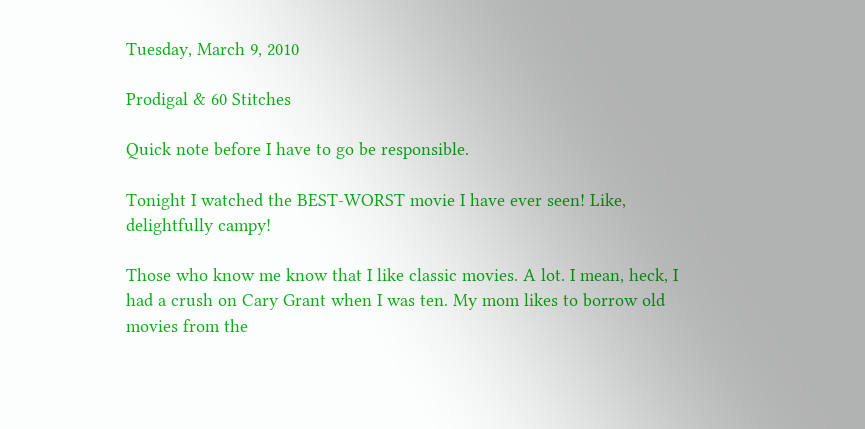Tuesday, March 9, 2010

Prodigal & 60 Stitches

Quick note before I have to go be responsible.

Tonight I watched the BEST-WORST movie I have ever seen! Like, delightfully campy!

Those who know me know that I like classic movies. A lot. I mean, heck, I had a crush on Cary Grant when I was ten. My mom likes to borrow old movies from the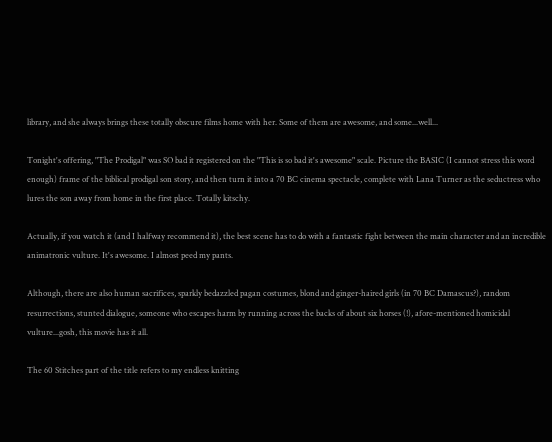library, and she always brings these totally obscure films home with her. Some of them are awesome, and some...well...

Tonight's offering, "The Prodigal" was SO bad it registered on the "This is so bad it's awesome" scale. Picture the BASIC (I cannot stress this word enough) frame of the biblical prodigal son story, and then turn it into a 70 BC cinema spectacle, complete with Lana Turner as the seductress who lures the son away from home in the first place. Totally kitschy.

Actually, if you watch it (and I halfway recommend it), the best scene has to do with a fantastic fight between the main character and an incredible animatronic vulture. It's awesome. I almost peed my pants.

Although, there are also human sacrifices, sparkly bedazzled pagan costumes, blond and ginger-haired girls (in 70 BC Damascus?), random resurrections, stunted dialogue, someone who escapes harm by running across the backs of about six horses (!), afore-mentioned homicidal vulture...gosh, this movie has it all.

The 60 Stitches part of the title refers to my endless knitting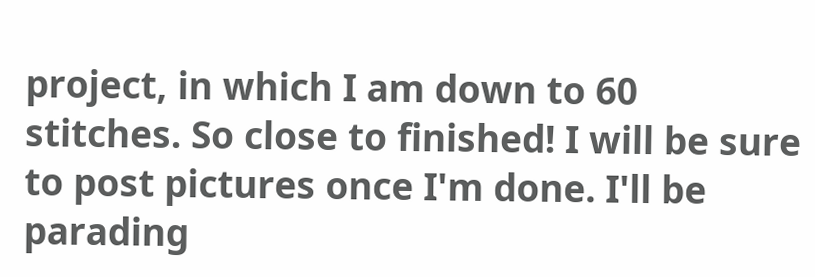project, in which I am down to 60 stitches. So close to finished! I will be sure to post pictures once I'm done. I'll be parading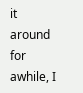it around for awhile, I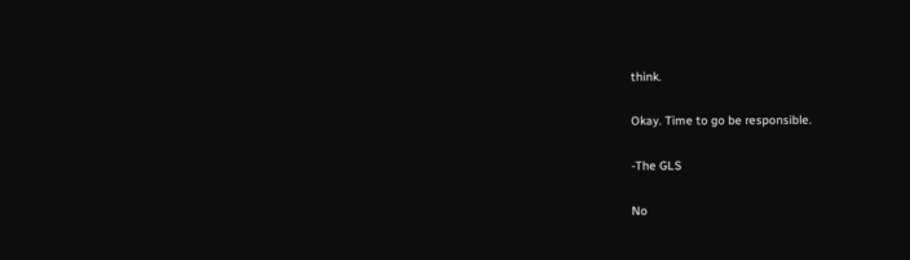think.

Okay. Time to go be responsible.

-The GLS

No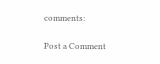comments:

Post a Comment